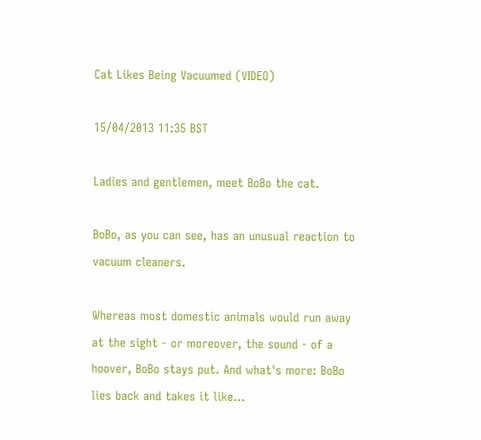Cat Likes Being Vacuumed (VIDEO)

15/04/2013 11:35 BST

Ladies and gentlemen, meet BoBo the cat.

BoBo, as you can see, has an unusual reaction to vacuum cleaners.

Whereas most domestic animals would run away at the sight - or moreover, the sound - of a hoover, BoBo stays put. And what's more: BoBo lies back and takes it like...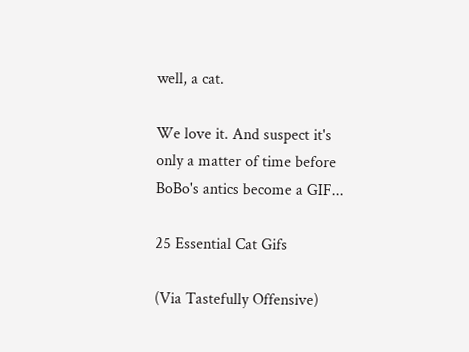well, a cat.

We love it. And suspect it's only a matter of time before BoBo's antics become a GIF...

25 Essential Cat Gifs

(Via Tastefully Offensive)